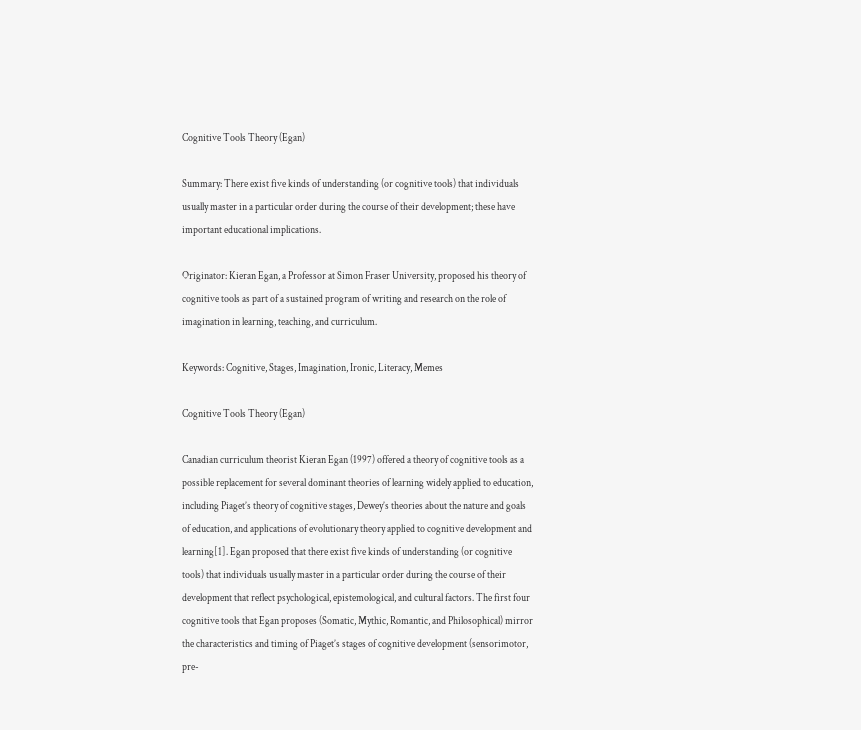Cognitive Tools Theory (Egan)

Summary: There exist five kinds of understanding (or cognitive tools) that individuals usually master in a particular order during the course of their development; these have important educational implications.

Originator: Kieran Egan, a Professor at Simon Fraser University, proposed his theory of cognitive tools as part of a sustained program of writing and research on the role of imagination in learning, teaching, and curriculum.

Keywords: Cognitive, Stages, Imagination, Ironic, Literacy, Memes

Cognitive Tools Theory (Egan)

Canadian curriculum theorist Kieran Egan (1997) offered a theory of cognitive tools as a possible replacement for several dominant theories of learning widely applied to education, including Piaget’s theory of cognitive stages, Dewey’s theories about the nature and goals of education, and applications of evolutionary theory applied to cognitive development and learning[1]. Egan proposed that there exist five kinds of understanding (or cognitive tools) that individuals usually master in a particular order during the course of their development that reflect psychological, epistemological, and cultural factors. The first four cognitive tools that Egan proposes (Somatic, Mythic, Romantic, and Philosophical) mirror the characteristics and timing of Piaget’s stages of cognitive development (sensorimotor, pre-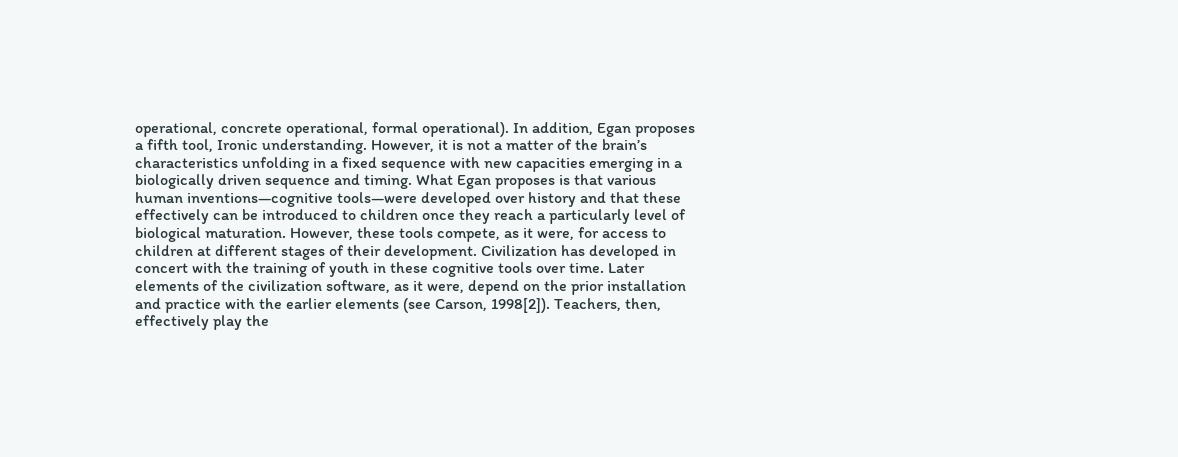operational, concrete operational, formal operational). In addition, Egan proposes a fifth tool, Ironic understanding. However, it is not a matter of the brain’s characteristics unfolding in a fixed sequence with new capacities emerging in a biologically driven sequence and timing. What Egan proposes is that various human inventions—cognitive tools—were developed over history and that these effectively can be introduced to children once they reach a particularly level of biological maturation. However, these tools compete, as it were, for access to children at different stages of their development. Civilization has developed in concert with the training of youth in these cognitive tools over time. Later elements of the civilization software, as it were, depend on the prior installation and practice with the earlier elements (see Carson, 1998[2]). Teachers, then, effectively play the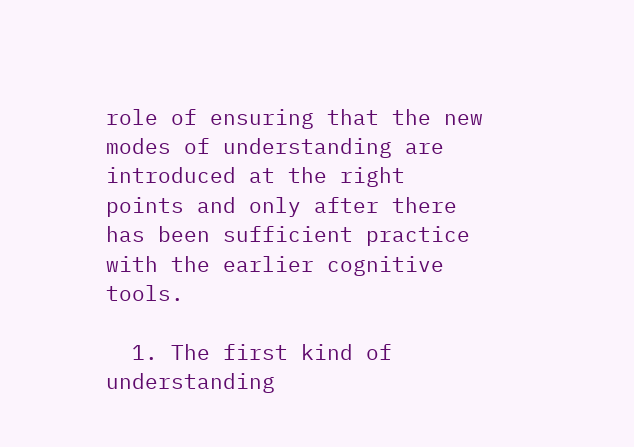role of ensuring that the new modes of understanding are introduced at the right points and only after there has been sufficient practice with the earlier cognitive tools.

  1. The first kind of understanding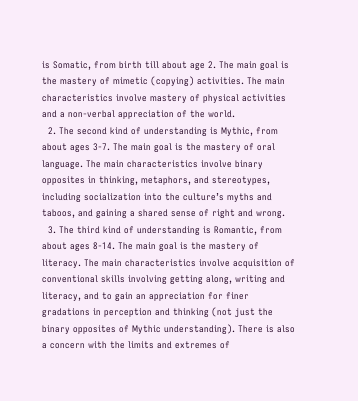is Somatic, from birth till about age 2. The main goal is the mastery of mimetic (copying) activities. The main characteristics involve mastery of physical activities and a non-verbal appreciation of the world.
  2. The second kind of understanding is Mythic, from about ages 3-7. The main goal is the mastery of oral language. The main characteristics involve binary opposites in thinking, metaphors, and stereotypes, including socialization into the culture’s myths and taboos, and gaining a shared sense of right and wrong.
  3. The third kind of understanding is Romantic, from about ages 8-14. The main goal is the mastery of literacy. The main characteristics involve acquisition of conventional skills involving getting along, writing and literacy, and to gain an appreciation for finer gradations in perception and thinking (not just the binary opposites of Mythic understanding). There is also a concern with the limits and extremes of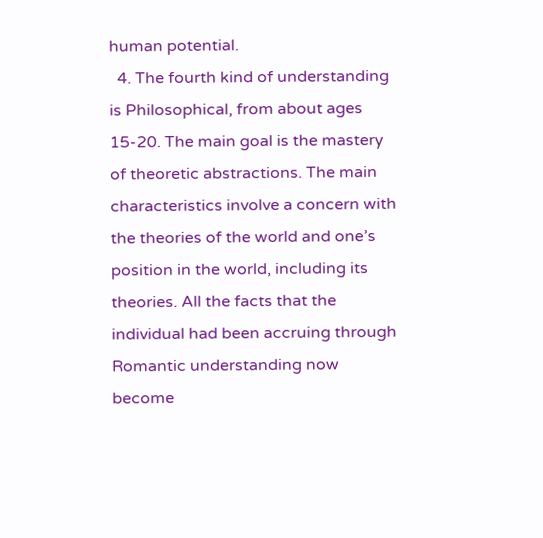human potential.
  4. The fourth kind of understanding is Philosophical, from about ages 15-20. The main goal is the mastery of theoretic abstractions. The main characteristics involve a concern with the theories of the world and one’s position in the world, including its theories. All the facts that the individual had been accruing through Romantic understanding now become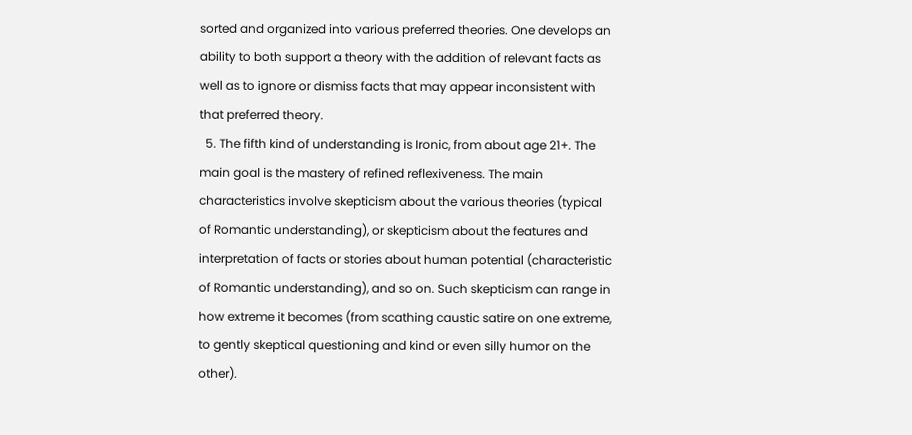sorted and organized into various preferred theories. One develops an ability to both support a theory with the addition of relevant facts as well as to ignore or dismiss facts that may appear inconsistent with that preferred theory.
  5. The fifth kind of understanding is Ironic, from about age 21+. The main goal is the mastery of refined reflexiveness. The main characteristics involve skepticism about the various theories (typical of Romantic understanding), or skepticism about the features and interpretation of facts or stories about human potential (characteristic of Romantic understanding), and so on. Such skepticism can range in how extreme it becomes (from scathing caustic satire on one extreme, to gently skeptical questioning and kind or even silly humor on the other).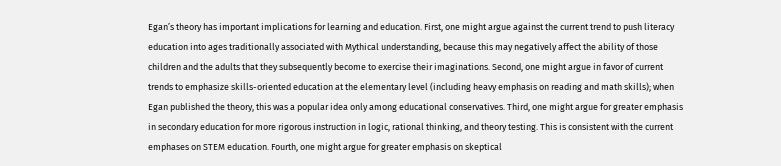Egan’s theory has important implications for learning and education. First, one might argue against the current trend to push literacy education into ages traditionally associated with Mythical understanding, because this may negatively affect the ability of those children and the adults that they subsequently become to exercise their imaginations. Second, one might argue in favor of current trends to emphasize skills-oriented education at the elementary level (including heavy emphasis on reading and math skills); when Egan published the theory, this was a popular idea only among educational conservatives. Third, one might argue for greater emphasis in secondary education for more rigorous instruction in logic, rational thinking, and theory testing. This is consistent with the current emphases on STEM education. Fourth, one might argue for greater emphasis on skeptical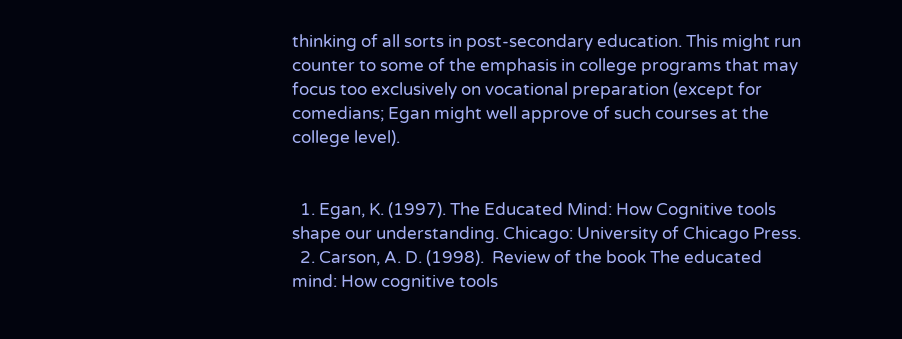thinking of all sorts in post-secondary education. This might run counter to some of the emphasis in college programs that may focus too exclusively on vocational preparation (except for comedians; Egan might well approve of such courses at the college level).


  1. Egan, K. (1997). The Educated Mind: How Cognitive tools shape our understanding. Chicago: University of Chicago Press.
  2. Carson, A. D. (1998).  Review of the book The educated mind: How cognitive tools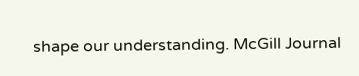shape our understanding. McGill Journal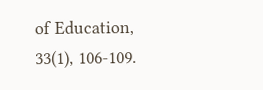of Education, 33(1), 106-109.